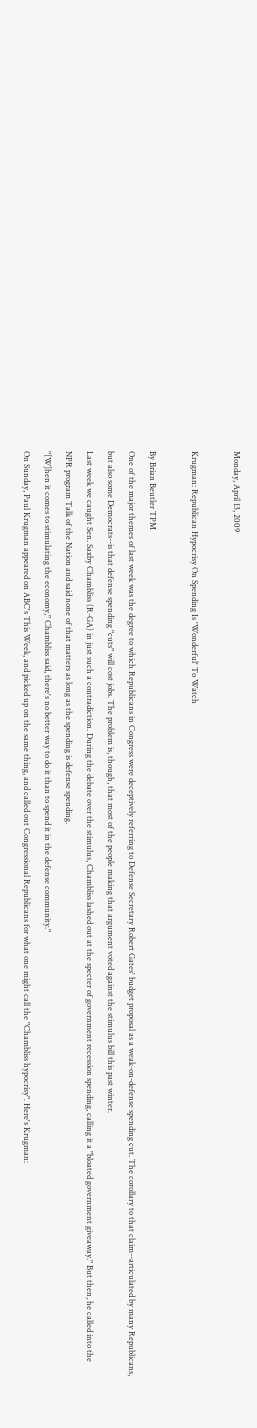Monday, April 13, 2009

Krugman: Republican Hypocrisy On Spending Is 'Wonderful' To Watch

By Brian Beutler TPM
One of the major themes of last week was the degree to which Republicans in Congress were deceptively referring to Defense Secretary Robert Gates' budget proposal as a weak-on-defense spending cut. The corollary to that claim--articulated by many Republicans, but also some Democrats--is that defense spending "cuts" will cost jobs. The problem is, though, that most of the people making that argument voted against the stimulus bill this past winter.
Last week we caught Sen. Saxby Chambliss (R-GA) in just such a contradiction. During the debate over the stimulus, Chambliss lashed out at the specter of government recession spending, calling it a "bloated government giveaway." But then, he called into the NPR program Talk of the Nation and said none of that matters as long as the spending is defense spending.
"[W]hen it comes to stimulating the economy," Chambliss said, there's no better way to do it than to spend it in the defense community."
On Sunday, Paul Krugman appeared on ABC's This Week, and picked up on the same thing, and called out Congressional Republicans for what one might call the "Chambliss hypocrisy". Here's Krugman: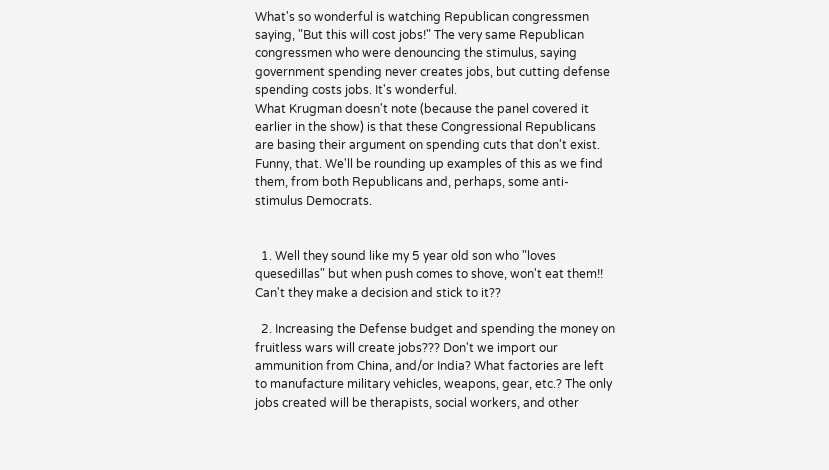What's so wonderful is watching Republican congressmen saying, "But this will cost jobs!" The very same Republican congressmen who were denouncing the stimulus, saying government spending never creates jobs, but cutting defense spending costs jobs. It's wonderful.
What Krugman doesn't note (because the panel covered it earlier in the show) is that these Congressional Republicans are basing their argument on spending cuts that don't exist. Funny, that. We'll be rounding up examples of this as we find them, from both Republicans and, perhaps, some anti-stimulus Democrats.


  1. Well they sound like my 5 year old son who "loves quesedillas" but when push comes to shove, won't eat them!! Can't they make a decision and stick to it??

  2. Increasing the Defense budget and spending the money on fruitless wars will create jobs??? Don't we import our ammunition from China, and/or India? What factories are left to manufacture military vehicles, weapons, gear, etc.? The only jobs created will be therapists, social workers, and other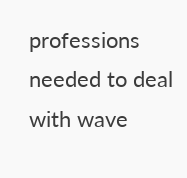professions needed to deal with wave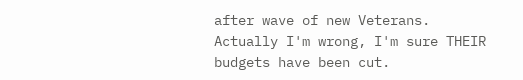after wave of new Veterans. Actually I'm wrong, I'm sure THEIR budgets have been cut.